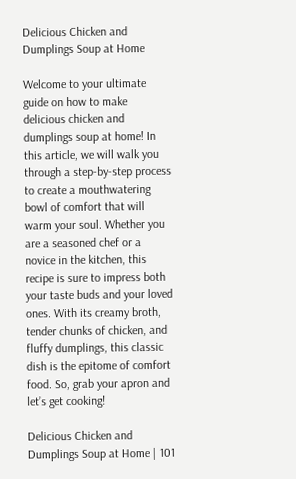Delicious Chicken and Dumplings Soup at Home

Welcome to your ultimate guide on how to make delicious chicken and dumplings soup at home! In this article, we will walk you through a step-by-step process to create a mouthwatering bowl of comfort that will warm your soul. Whether you are a seasoned chef or a novice in the kitchen, this recipe is sure to impress both your taste buds and your loved ones. With its creamy broth, tender chunks of chicken, and fluffy dumplings, this classic dish is the epitome of comfort food. So, grab your apron and let’s get cooking!

Delicious Chicken and Dumplings Soup at Home | 101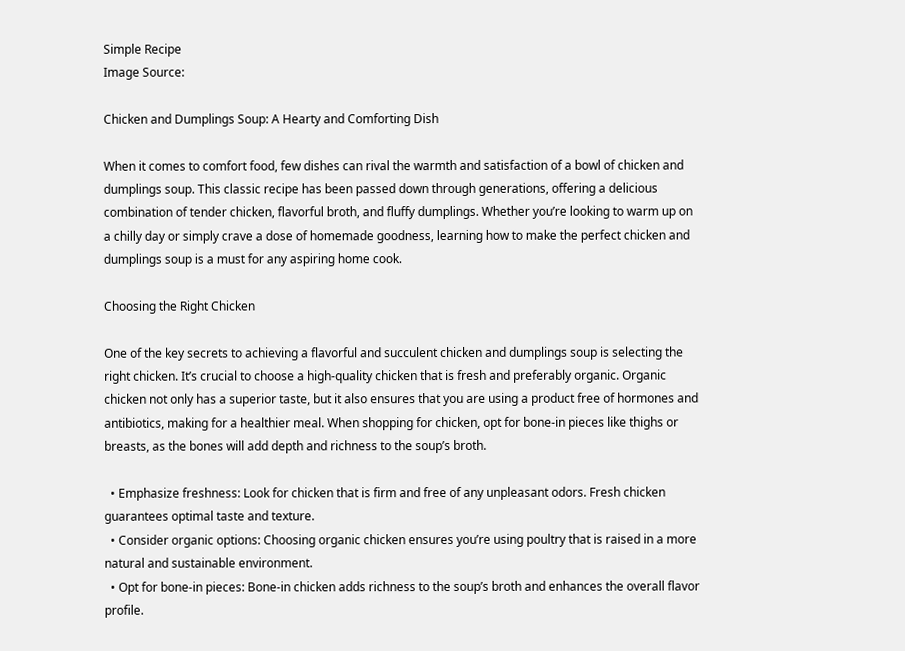Simple Recipe
Image Source:

Chicken and Dumplings Soup: A Hearty and Comforting Dish

When it comes to comfort food, few dishes can rival the warmth and satisfaction of a bowl of chicken and dumplings soup. This classic recipe has been passed down through generations, offering a delicious combination of tender chicken, flavorful broth, and fluffy dumplings. Whether you’re looking to warm up on a chilly day or simply crave a dose of homemade goodness, learning how to make the perfect chicken and dumplings soup is a must for any aspiring home cook.

Choosing the Right Chicken

One of the key secrets to achieving a flavorful and succulent chicken and dumplings soup is selecting the right chicken. It’s crucial to choose a high-quality chicken that is fresh and preferably organic. Organic chicken not only has a superior taste, but it also ensures that you are using a product free of hormones and antibiotics, making for a healthier meal. When shopping for chicken, opt for bone-in pieces like thighs or breasts, as the bones will add depth and richness to the soup’s broth.

  • Emphasize freshness: Look for chicken that is firm and free of any unpleasant odors. Fresh chicken guarantees optimal taste and texture.
  • Consider organic options: Choosing organic chicken ensures you’re using poultry that is raised in a more natural and sustainable environment.
  • Opt for bone-in pieces: Bone-in chicken adds richness to the soup’s broth and enhances the overall flavor profile.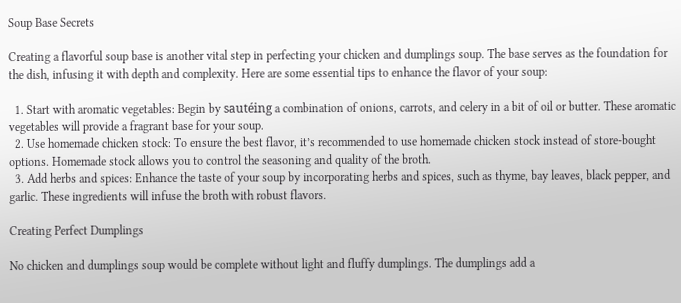Soup Base Secrets

Creating a flavorful soup base is another vital step in perfecting your chicken and dumplings soup. The base serves as the foundation for the dish, infusing it with depth and complexity. Here are some essential tips to enhance the flavor of your soup:

  1. Start with aromatic vegetables: Begin by sautéing a combination of onions, carrots, and celery in a bit of oil or butter. These aromatic vegetables will provide a fragrant base for your soup.
  2. Use homemade chicken stock: To ensure the best flavor, it’s recommended to use homemade chicken stock instead of store-bought options. Homemade stock allows you to control the seasoning and quality of the broth.
  3. Add herbs and spices: Enhance the taste of your soup by incorporating herbs and spices, such as thyme, bay leaves, black pepper, and garlic. These ingredients will infuse the broth with robust flavors.

Creating Perfect Dumplings

No chicken and dumplings soup would be complete without light and fluffy dumplings. The dumplings add a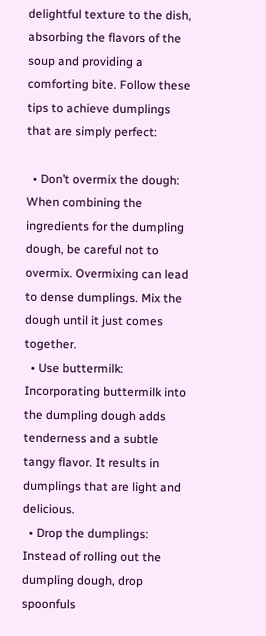delightful texture to the dish, absorbing the flavors of the soup and providing a comforting bite. Follow these tips to achieve dumplings that are simply perfect:

  • Don’t overmix the dough: When combining the ingredients for the dumpling dough, be careful not to overmix. Overmixing can lead to dense dumplings. Mix the dough until it just comes together.
  • Use buttermilk: Incorporating buttermilk into the dumpling dough adds tenderness and a subtle tangy flavor. It results in dumplings that are light and delicious.
  • Drop the dumplings: Instead of rolling out the dumpling dough, drop spoonfuls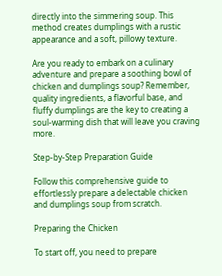directly into the simmering soup. This method creates dumplings with a rustic appearance and a soft, pillowy texture.

Are you ready to embark on a culinary adventure and prepare a soothing bowl of chicken and dumplings soup? Remember, quality ingredients, a flavorful base, and fluffy dumplings are the key to creating a soul-warming dish that will leave you craving more.

Step-by-Step Preparation Guide

Follow this comprehensive guide to effortlessly prepare a delectable chicken and dumplings soup from scratch.

Preparing the Chicken

To start off, you need to prepare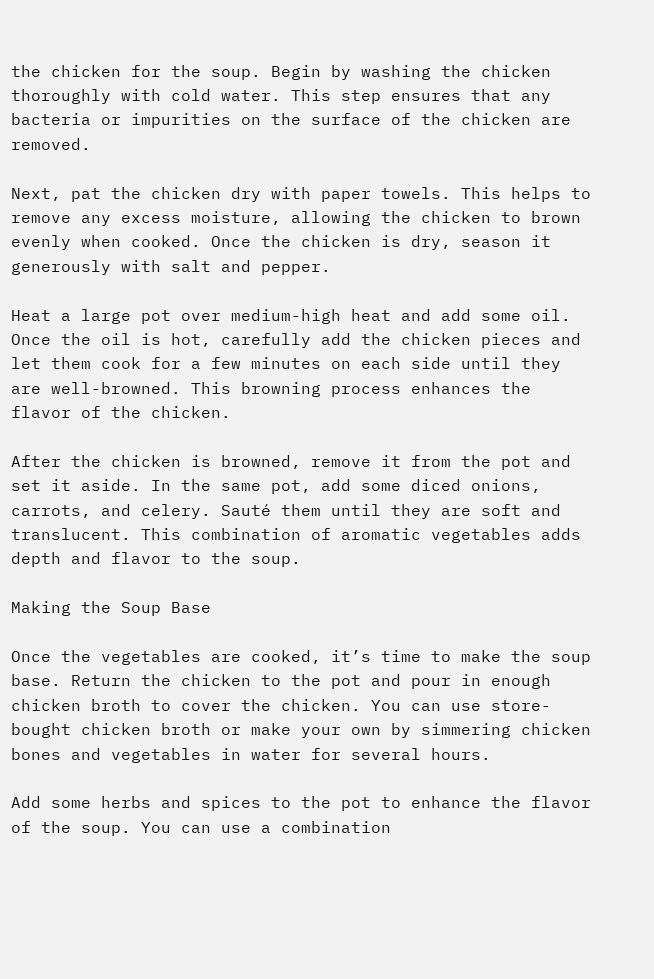the chicken for the soup. Begin by washing the chicken thoroughly with cold water. This step ensures that any bacteria or impurities on the surface of the chicken are removed.

Next, pat the chicken dry with paper towels. This helps to remove any excess moisture, allowing the chicken to brown evenly when cooked. Once the chicken is dry, season it generously with salt and pepper.

Heat a large pot over medium-high heat and add some oil. Once the oil is hot, carefully add the chicken pieces and let them cook for a few minutes on each side until they are well-browned. This browning process enhances the flavor of the chicken.

After the chicken is browned, remove it from the pot and set it aside. In the same pot, add some diced onions, carrots, and celery. Sauté them until they are soft and translucent. This combination of aromatic vegetables adds depth and flavor to the soup.

Making the Soup Base

Once the vegetables are cooked, it’s time to make the soup base. Return the chicken to the pot and pour in enough chicken broth to cover the chicken. You can use store-bought chicken broth or make your own by simmering chicken bones and vegetables in water for several hours.

Add some herbs and spices to the pot to enhance the flavor of the soup. You can use a combination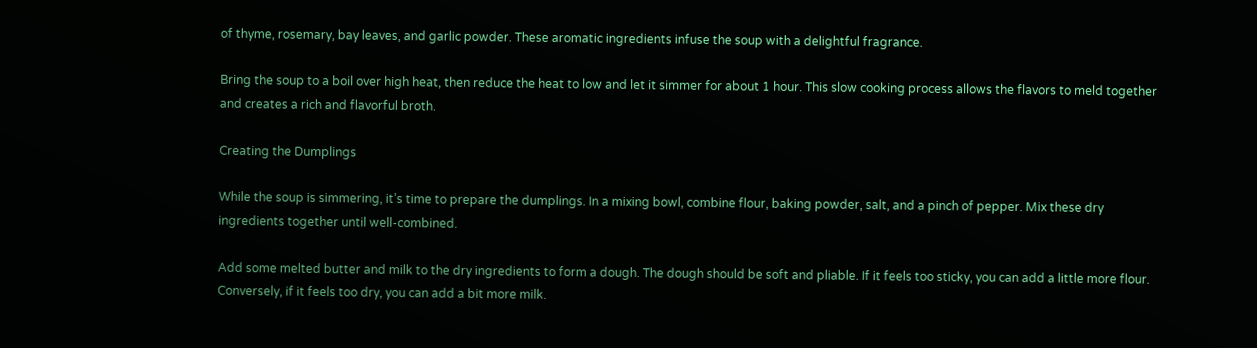of thyme, rosemary, bay leaves, and garlic powder. These aromatic ingredients infuse the soup with a delightful fragrance.

Bring the soup to a boil over high heat, then reduce the heat to low and let it simmer for about 1 hour. This slow cooking process allows the flavors to meld together and creates a rich and flavorful broth.

Creating the Dumplings

While the soup is simmering, it’s time to prepare the dumplings. In a mixing bowl, combine flour, baking powder, salt, and a pinch of pepper. Mix these dry ingredients together until well-combined.

Add some melted butter and milk to the dry ingredients to form a dough. The dough should be soft and pliable. If it feels too sticky, you can add a little more flour. Conversely, if it feels too dry, you can add a bit more milk.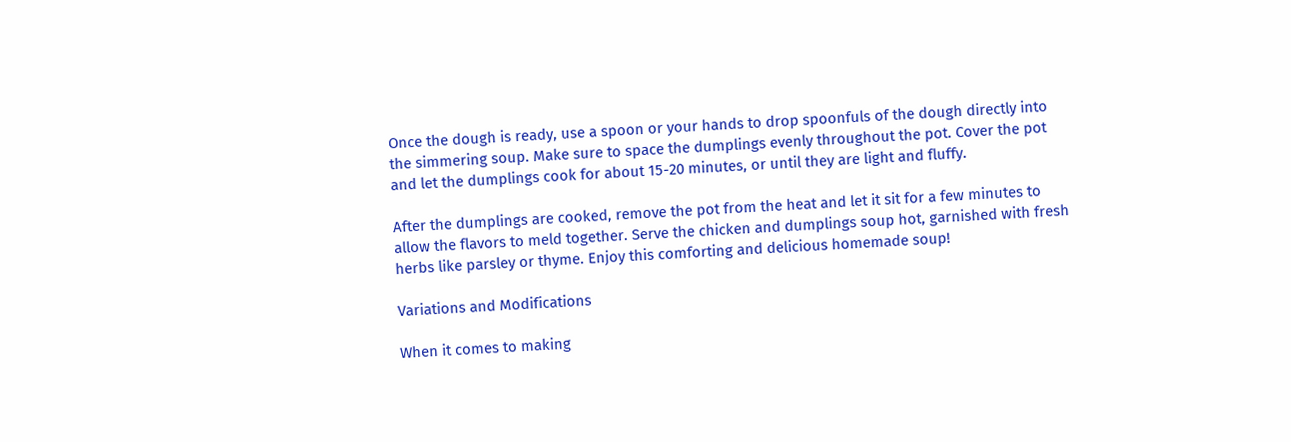Once the dough is ready, use a spoon or your hands to drop spoonfuls of the dough directly into the simmering soup. Make sure to space the dumplings evenly throughout the pot. Cover the pot and let the dumplings cook for about 15-20 minutes, or until they are light and fluffy.

After the dumplings are cooked, remove the pot from the heat and let it sit for a few minutes to allow the flavors to meld together. Serve the chicken and dumplings soup hot, garnished with fresh herbs like parsley or thyme. Enjoy this comforting and delicious homemade soup!

Variations and Modifications

When it comes to making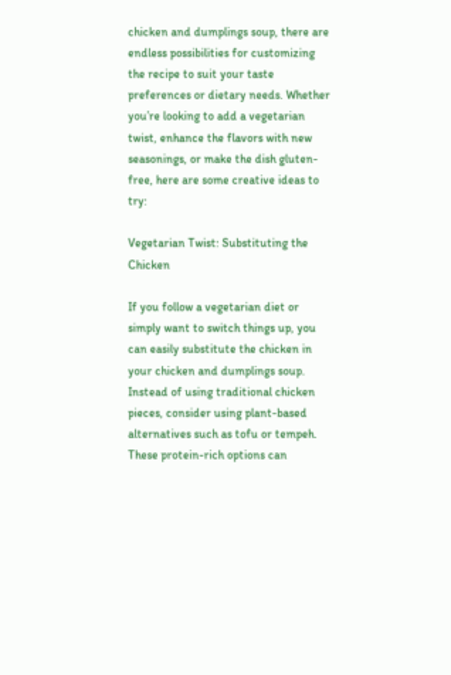chicken and dumplings soup, there are endless possibilities for customizing the recipe to suit your taste preferences or dietary needs. Whether you’re looking to add a vegetarian twist, enhance the flavors with new seasonings, or make the dish gluten-free, here are some creative ideas to try:

Vegetarian Twist: Substituting the Chicken

If you follow a vegetarian diet or simply want to switch things up, you can easily substitute the chicken in your chicken and dumplings soup. Instead of using traditional chicken pieces, consider using plant-based alternatives such as tofu or tempeh. These protein-rich options can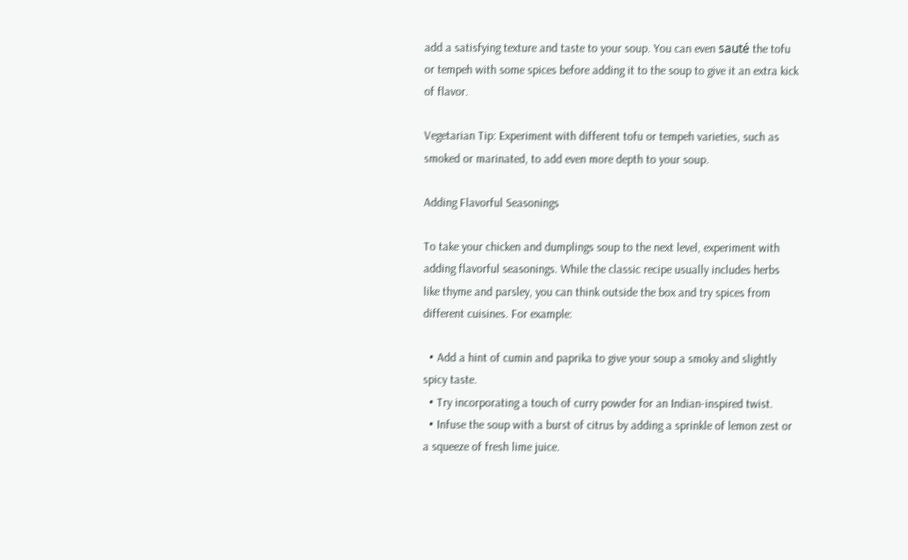add a satisfying texture and taste to your soup. You can even sauté the tofu or tempeh with some spices before adding it to the soup to give it an extra kick of flavor.

Vegetarian Tip: Experiment with different tofu or tempeh varieties, such as smoked or marinated, to add even more depth to your soup.

Adding Flavorful Seasonings

To take your chicken and dumplings soup to the next level, experiment with adding flavorful seasonings. While the classic recipe usually includes herbs like thyme and parsley, you can think outside the box and try spices from different cuisines. For example:

  • Add a hint of cumin and paprika to give your soup a smoky and slightly spicy taste.
  • Try incorporating a touch of curry powder for an Indian-inspired twist.
  • Infuse the soup with a burst of citrus by adding a sprinkle of lemon zest or a squeeze of fresh lime juice.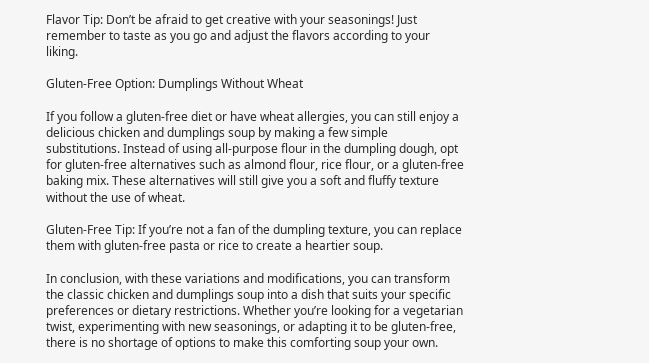Flavor Tip: Don’t be afraid to get creative with your seasonings! Just remember to taste as you go and adjust the flavors according to your liking.

Gluten-Free Option: Dumplings Without Wheat

If you follow a gluten-free diet or have wheat allergies, you can still enjoy a delicious chicken and dumplings soup by making a few simple substitutions. Instead of using all-purpose flour in the dumpling dough, opt for gluten-free alternatives such as almond flour, rice flour, or a gluten-free baking mix. These alternatives will still give you a soft and fluffy texture without the use of wheat.

Gluten-Free Tip: If you’re not a fan of the dumpling texture, you can replace them with gluten-free pasta or rice to create a heartier soup.

In conclusion, with these variations and modifications, you can transform the classic chicken and dumplings soup into a dish that suits your specific preferences or dietary restrictions. Whether you’re looking for a vegetarian twist, experimenting with new seasonings, or adapting it to be gluten-free, there is no shortage of options to make this comforting soup your own.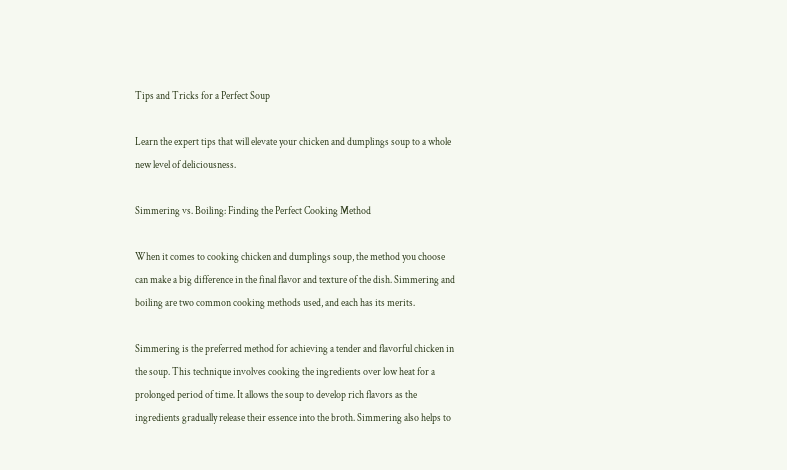Tips and Tricks for a Perfect Soup

Learn the expert tips that will elevate your chicken and dumplings soup to a whole new level of deliciousness.

Simmering vs. Boiling: Finding the Perfect Cooking Method

When it comes to cooking chicken and dumplings soup, the method you choose can make a big difference in the final flavor and texture of the dish. Simmering and boiling are two common cooking methods used, and each has its merits.

Simmering is the preferred method for achieving a tender and flavorful chicken in the soup. This technique involves cooking the ingredients over low heat for a prolonged period of time. It allows the soup to develop rich flavors as the ingredients gradually release their essence into the broth. Simmering also helps to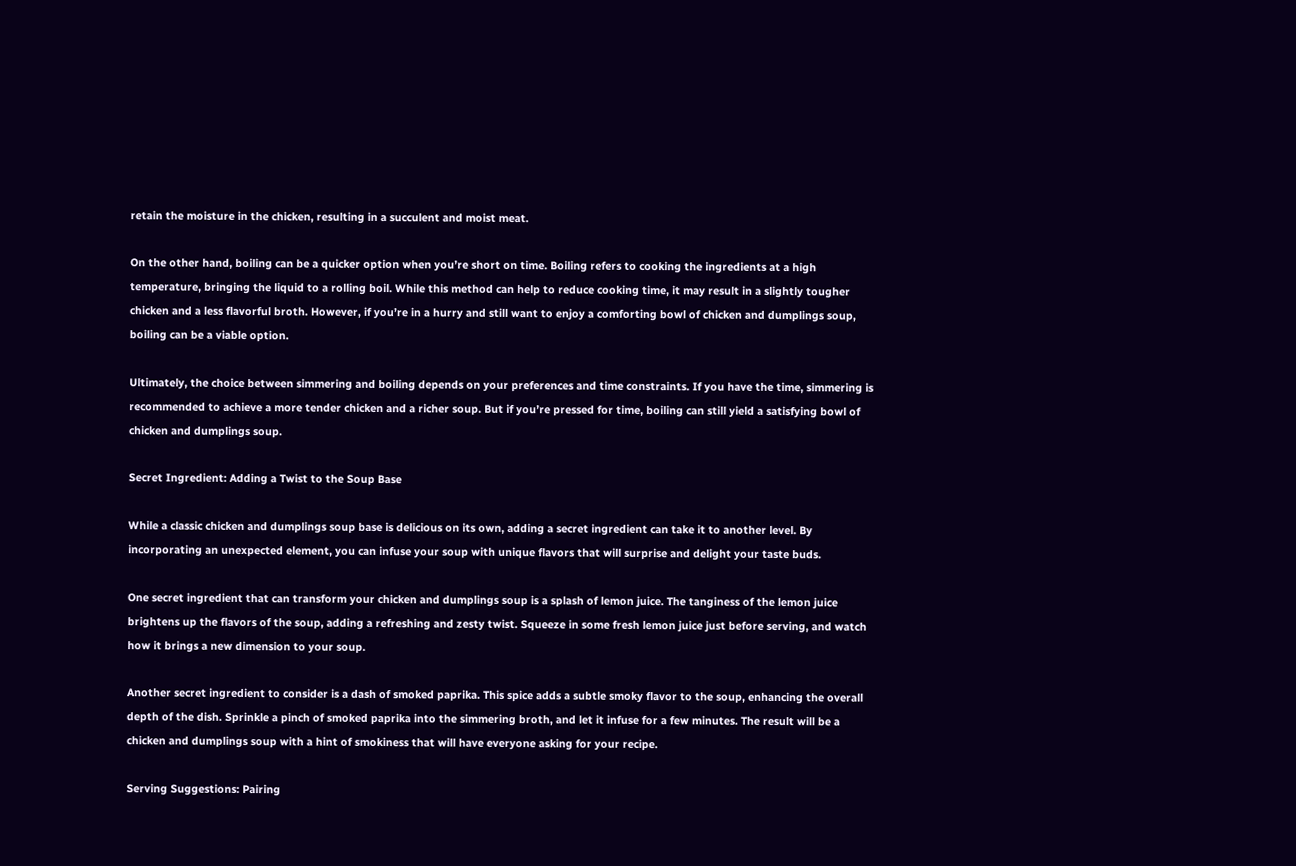retain the moisture in the chicken, resulting in a succulent and moist meat.

On the other hand, boiling can be a quicker option when you’re short on time. Boiling refers to cooking the ingredients at a high temperature, bringing the liquid to a rolling boil. While this method can help to reduce cooking time, it may result in a slightly tougher chicken and a less flavorful broth. However, if you’re in a hurry and still want to enjoy a comforting bowl of chicken and dumplings soup, boiling can be a viable option.

Ultimately, the choice between simmering and boiling depends on your preferences and time constraints. If you have the time, simmering is recommended to achieve a more tender chicken and a richer soup. But if you’re pressed for time, boiling can still yield a satisfying bowl of chicken and dumplings soup.

Secret Ingredient: Adding a Twist to the Soup Base

While a classic chicken and dumplings soup base is delicious on its own, adding a secret ingredient can take it to another level. By incorporating an unexpected element, you can infuse your soup with unique flavors that will surprise and delight your taste buds.

One secret ingredient that can transform your chicken and dumplings soup is a splash of lemon juice. The tanginess of the lemon juice brightens up the flavors of the soup, adding a refreshing and zesty twist. Squeeze in some fresh lemon juice just before serving, and watch how it brings a new dimension to your soup.

Another secret ingredient to consider is a dash of smoked paprika. This spice adds a subtle smoky flavor to the soup, enhancing the overall depth of the dish. Sprinkle a pinch of smoked paprika into the simmering broth, and let it infuse for a few minutes. The result will be a chicken and dumplings soup with a hint of smokiness that will have everyone asking for your recipe.

Serving Suggestions: Pairing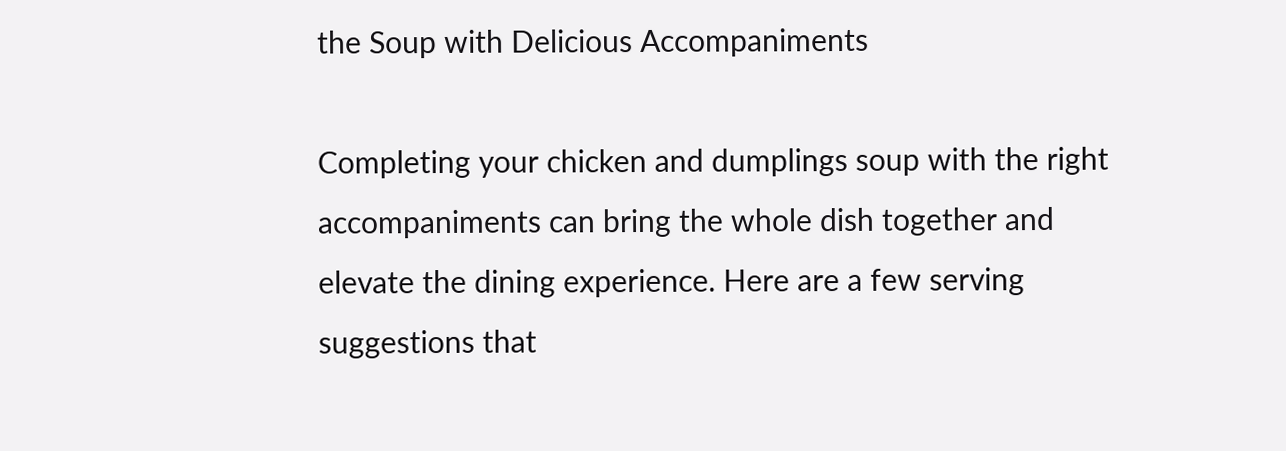the Soup with Delicious Accompaniments

Completing your chicken and dumplings soup with the right accompaniments can bring the whole dish together and elevate the dining experience. Here are a few serving suggestions that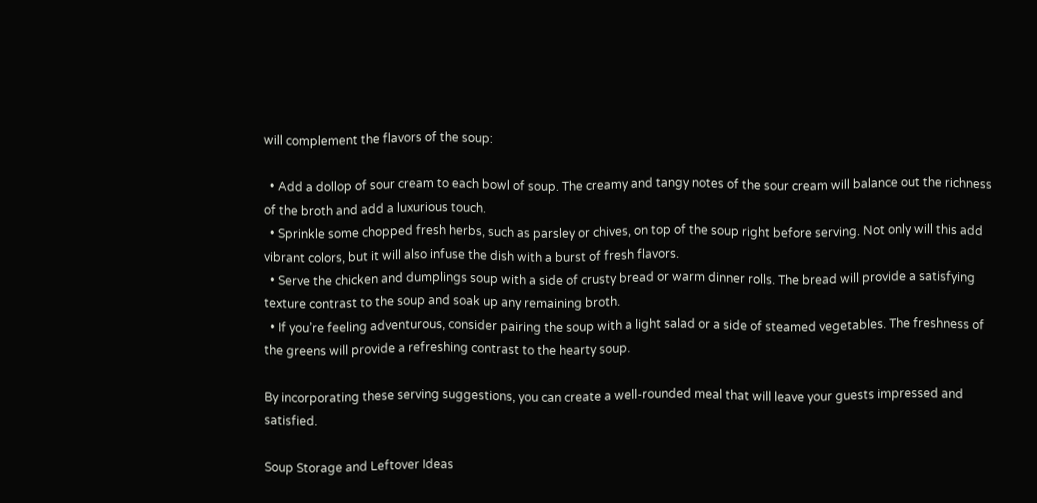will complement the flavors of the soup:

  • Add a dollop of sour cream to each bowl of soup. The creamy and tangy notes of the sour cream will balance out the richness of the broth and add a luxurious touch.
  • Sprinkle some chopped fresh herbs, such as parsley or chives, on top of the soup right before serving. Not only will this add vibrant colors, but it will also infuse the dish with a burst of fresh flavors.
  • Serve the chicken and dumplings soup with a side of crusty bread or warm dinner rolls. The bread will provide a satisfying texture contrast to the soup and soak up any remaining broth.
  • If you’re feeling adventurous, consider pairing the soup with a light salad or a side of steamed vegetables. The freshness of the greens will provide a refreshing contrast to the hearty soup.

By incorporating these serving suggestions, you can create a well-rounded meal that will leave your guests impressed and satisfied.

Soup Storage and Leftover Ideas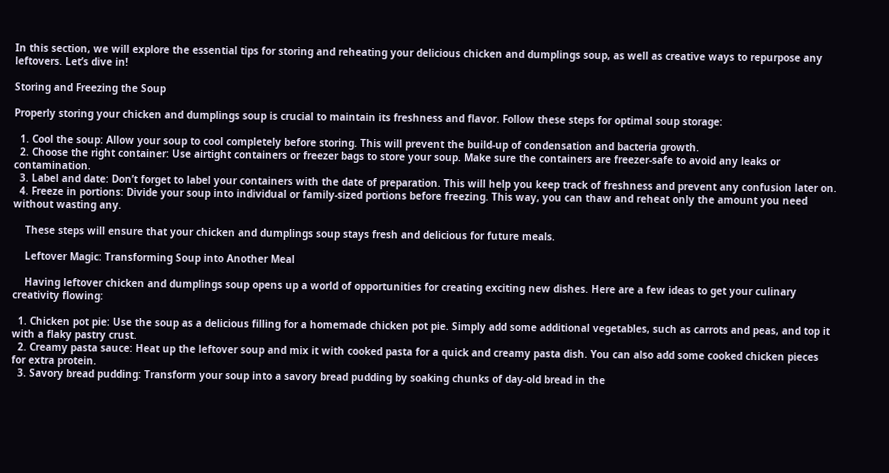In this section, we will explore the essential tips for storing and reheating your delicious chicken and dumplings soup, as well as creative ways to repurpose any leftovers. Let’s dive in!

Storing and Freezing the Soup

Properly storing your chicken and dumplings soup is crucial to maintain its freshness and flavor. Follow these steps for optimal soup storage:

  1. Cool the soup: Allow your soup to cool completely before storing. This will prevent the build-up of condensation and bacteria growth.
  2. Choose the right container: Use airtight containers or freezer bags to store your soup. Make sure the containers are freezer-safe to avoid any leaks or contamination.
  3. Label and date: Don’t forget to label your containers with the date of preparation. This will help you keep track of freshness and prevent any confusion later on.
  4. Freeze in portions: Divide your soup into individual or family-sized portions before freezing. This way, you can thaw and reheat only the amount you need without wasting any.

    These steps will ensure that your chicken and dumplings soup stays fresh and delicious for future meals.

    Leftover Magic: Transforming Soup into Another Meal

    Having leftover chicken and dumplings soup opens up a world of opportunities for creating exciting new dishes. Here are a few ideas to get your culinary creativity flowing:

  1. Chicken pot pie: Use the soup as a delicious filling for a homemade chicken pot pie. Simply add some additional vegetables, such as carrots and peas, and top it with a flaky pastry crust.
  2. Creamy pasta sauce: Heat up the leftover soup and mix it with cooked pasta for a quick and creamy pasta dish. You can also add some cooked chicken pieces for extra protein.
  3. Savory bread pudding: Transform your soup into a savory bread pudding by soaking chunks of day-old bread in the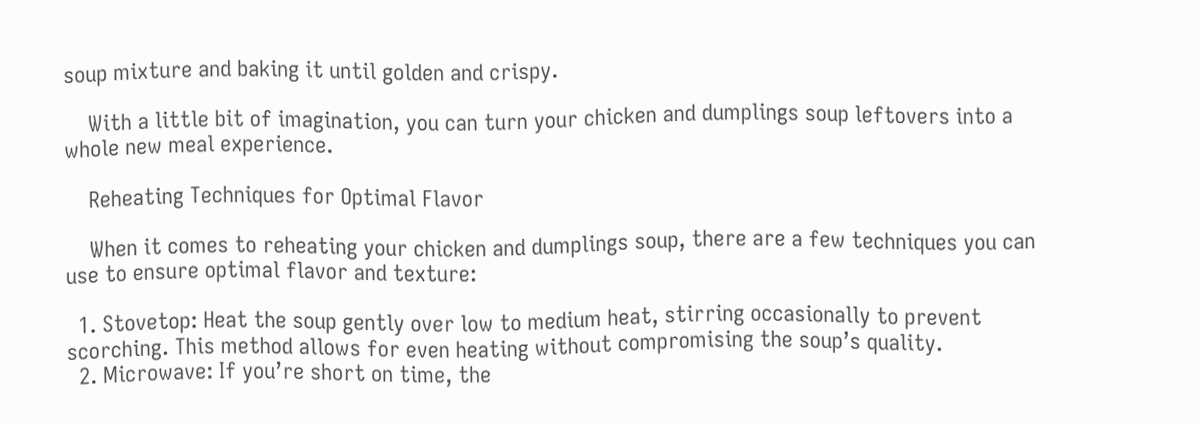soup mixture and baking it until golden and crispy.

    With a little bit of imagination, you can turn your chicken and dumplings soup leftovers into a whole new meal experience.

    Reheating Techniques for Optimal Flavor

    When it comes to reheating your chicken and dumplings soup, there are a few techniques you can use to ensure optimal flavor and texture:

  1. Stovetop: Heat the soup gently over low to medium heat, stirring occasionally to prevent scorching. This method allows for even heating without compromising the soup’s quality.
  2. Microwave: If you’re short on time, the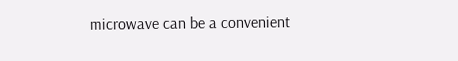microwave can be a convenient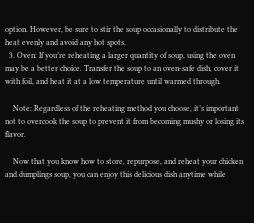option. However, be sure to stir the soup occasionally to distribute the heat evenly and avoid any hot spots.
  3. Oven: If you’re reheating a larger quantity of soup, using the oven may be a better choice. Transfer the soup to an oven-safe dish, cover it with foil, and heat it at a low temperature until warmed through.

    Note: Regardless of the reheating method you choose, it’s important not to overcook the soup to prevent it from becoming mushy or losing its flavor.

    Now that you know how to store, repurpose, and reheat your chicken and dumplings soup, you can enjoy this delicious dish anytime while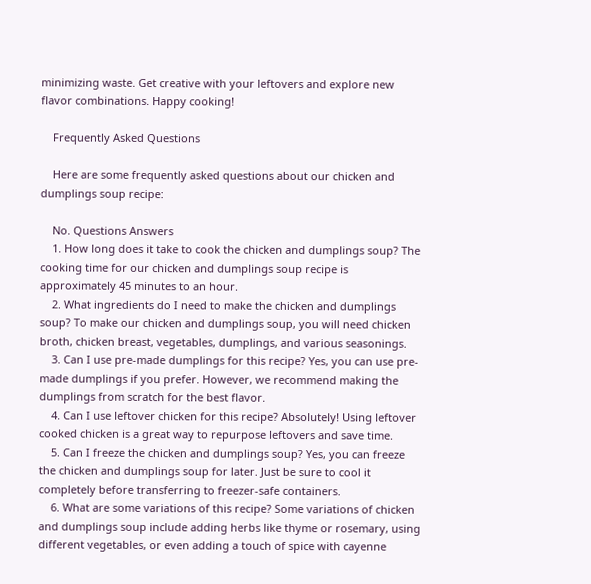minimizing waste. Get creative with your leftovers and explore new flavor combinations. Happy cooking!

    Frequently Asked Questions

    Here are some frequently asked questions about our chicken and dumplings soup recipe:

    No. Questions Answers
    1. How long does it take to cook the chicken and dumplings soup? The cooking time for our chicken and dumplings soup recipe is approximately 45 minutes to an hour.
    2. What ingredients do I need to make the chicken and dumplings soup? To make our chicken and dumplings soup, you will need chicken broth, chicken breast, vegetables, dumplings, and various seasonings.
    3. Can I use pre-made dumplings for this recipe? Yes, you can use pre-made dumplings if you prefer. However, we recommend making the dumplings from scratch for the best flavor.
    4. Can I use leftover chicken for this recipe? Absolutely! Using leftover cooked chicken is a great way to repurpose leftovers and save time.
    5. Can I freeze the chicken and dumplings soup? Yes, you can freeze the chicken and dumplings soup for later. Just be sure to cool it completely before transferring to freezer-safe containers.
    6. What are some variations of this recipe? Some variations of chicken and dumplings soup include adding herbs like thyme or rosemary, using different vegetables, or even adding a touch of spice with cayenne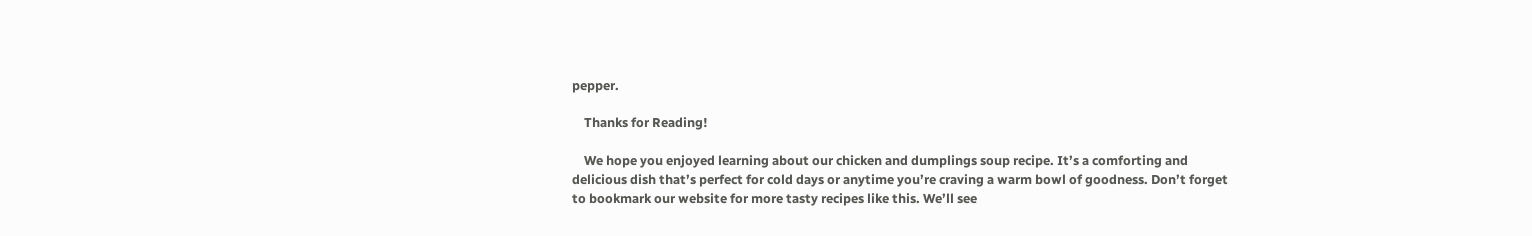pepper.

    Thanks for Reading!

    We hope you enjoyed learning about our chicken and dumplings soup recipe. It’s a comforting and delicious dish that’s perfect for cold days or anytime you’re craving a warm bowl of goodness. Don’t forget to bookmark our website for more tasty recipes like this. We’ll see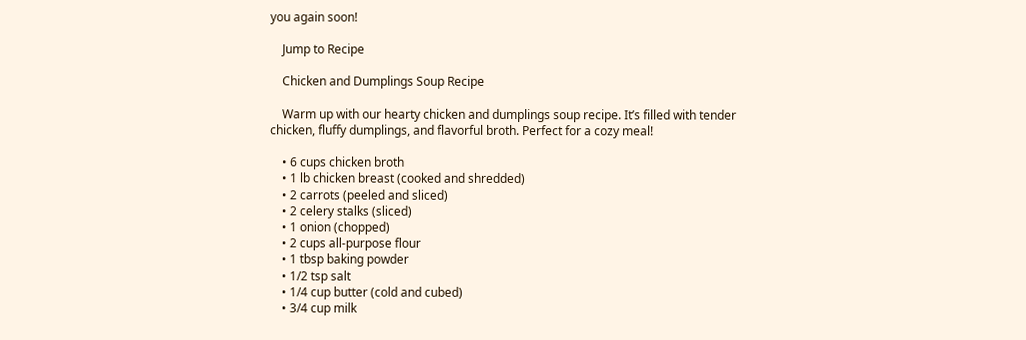you again soon!

    Jump to Recipe

    Chicken and Dumplings Soup Recipe

    Warm up with our hearty chicken and dumplings soup recipe. It’s filled with tender chicken, fluffy dumplings, and flavorful broth. Perfect for a cozy meal!

    • 6 cups chicken broth
    • 1 lb chicken breast (cooked and shredded)
    • 2 carrots (peeled and sliced)
    • 2 celery stalks (sliced)
    • 1 onion (chopped)
    • 2 cups all-purpose flour
    • 1 tbsp baking powder
    • 1/2 tsp salt
    • 1/4 cup butter (cold and cubed)
    • 3/4 cup milk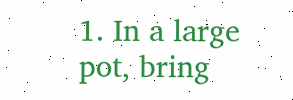1. In a large pot, bring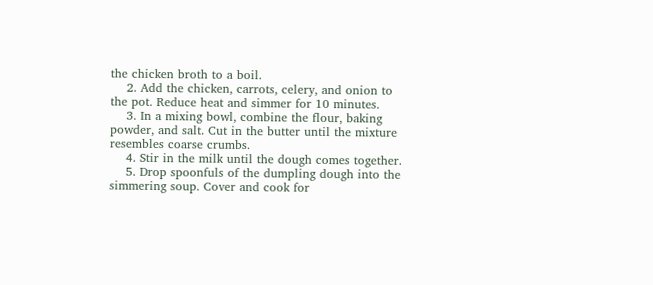the chicken broth to a boil.
    2. Add the chicken, carrots, celery, and onion to the pot. Reduce heat and simmer for 10 minutes.
    3. In a mixing bowl, combine the flour, baking powder, and salt. Cut in the butter until the mixture resembles coarse crumbs.
    4. Stir in the milk until the dough comes together.
    5. Drop spoonfuls of the dumpling dough into the simmering soup. Cover and cook for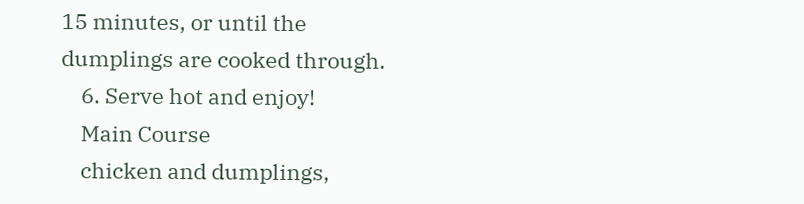15 minutes, or until the dumplings are cooked through.
    6. Serve hot and enjoy!
    Main Course
    chicken and dumplings,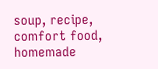soup, recipe, comfort food, homemade